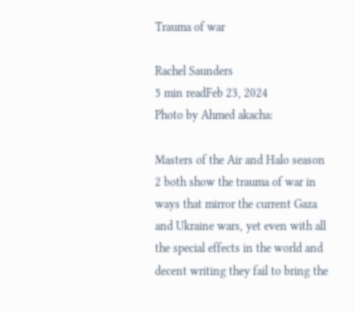Trauma of war

Rachel Saunders
5 min readFeb 23, 2024
Photo by Ahmed akacha:

Masters of the Air and Halo season 2 both show the trauma of war in ways that mirror the current Gaza and Ukraine wars, yet even with all the special effects in the world and decent writing they fail to bring the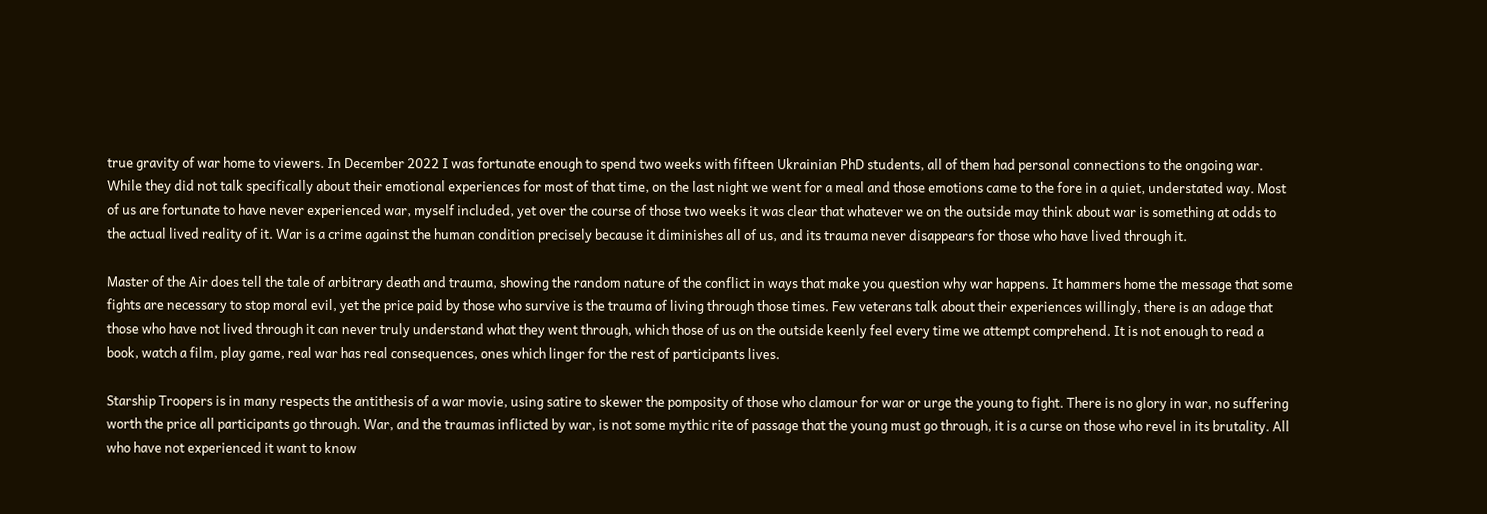true gravity of war home to viewers. In December 2022 I was fortunate enough to spend two weeks with fifteen Ukrainian PhD students, all of them had personal connections to the ongoing war. While they did not talk specifically about their emotional experiences for most of that time, on the last night we went for a meal and those emotions came to the fore in a quiet, understated way. Most of us are fortunate to have never experienced war, myself included, yet over the course of those two weeks it was clear that whatever we on the outside may think about war is something at odds to the actual lived reality of it. War is a crime against the human condition precisely because it diminishes all of us, and its trauma never disappears for those who have lived through it.

Master of the Air does tell the tale of arbitrary death and trauma, showing the random nature of the conflict in ways that make you question why war happens. It hammers home the message that some fights are necessary to stop moral evil, yet the price paid by those who survive is the trauma of living through those times. Few veterans talk about their experiences willingly, there is an adage that those who have not lived through it can never truly understand what they went through, which those of us on the outside keenly feel every time we attempt comprehend. It is not enough to read a book, watch a film, play game, real war has real consequences, ones which linger for the rest of participants lives.

Starship Troopers is in many respects the antithesis of a war movie, using satire to skewer the pomposity of those who clamour for war or urge the young to fight. There is no glory in war, no suffering worth the price all participants go through. War, and the traumas inflicted by war, is not some mythic rite of passage that the young must go through, it is a curse on those who revel in its brutality. All who have not experienced it want to know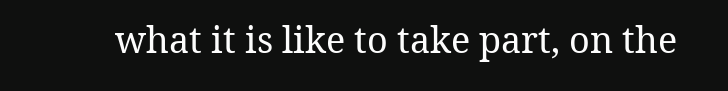what it is like to take part, on the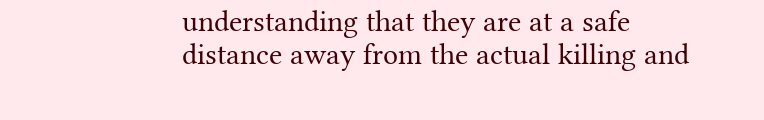understanding that they are at a safe distance away from the actual killing and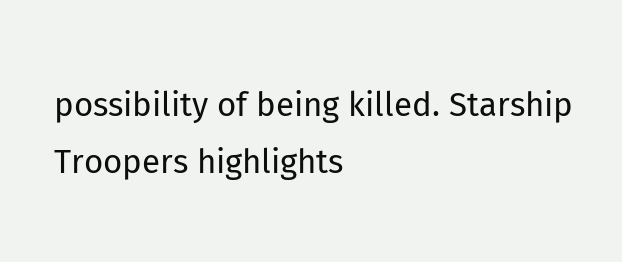possibility of being killed. Starship Troopers highlights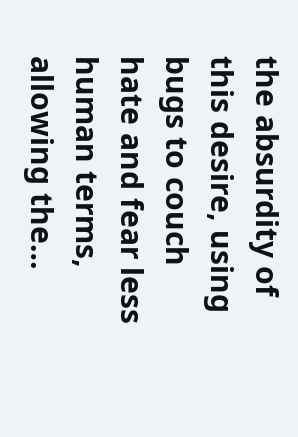the absurdity of this desire, using bugs to couch hate and fear less human terms, allowing the…